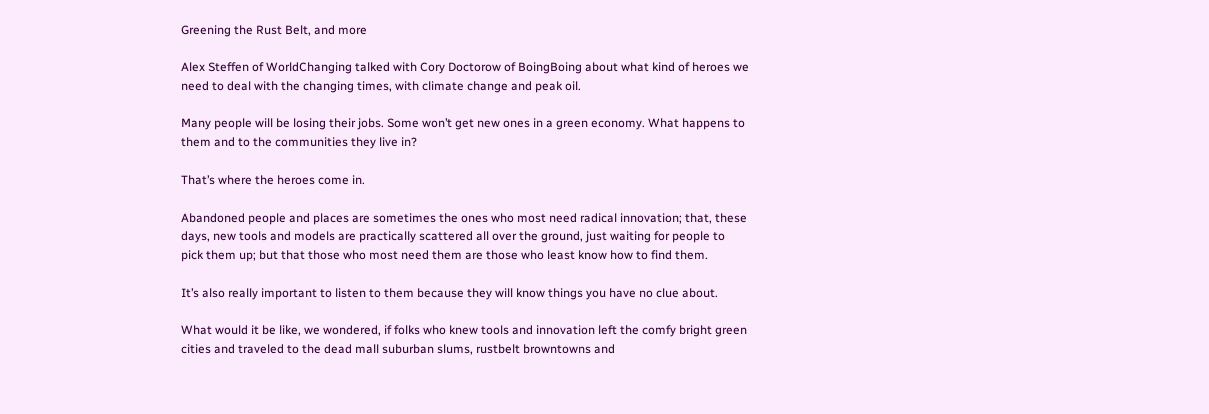Greening the Rust Belt, and more

Alex Steffen of WorldChanging talked with Cory Doctorow of BoingBoing about what kind of heroes we need to deal with the changing times, with climate change and peak oil.

Many people will be losing their jobs. Some won’t get new ones in a green economy. What happens to them and to the communities they live in?

That’s where the heroes come in.

Abandoned people and places are sometimes the ones who most need radical innovation; that, these days, new tools and models are practically scattered all over the ground, just waiting for people to pick them up; but that those who most need them are those who least know how to find them.

It’s also really important to listen to them because they will know things you have no clue about.

What would it be like, we wondered, if folks who knew tools and innovation left the comfy bright green cities and traveled to the dead mall suburban slums, rustbelt browntowns and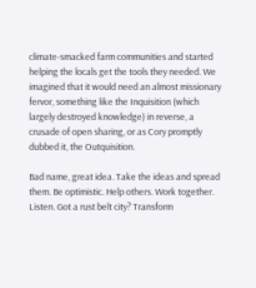climate-smacked farm communities and started helping the locals get the tools they needed. We imagined that it would need an almost missionary fervor, something like the Inquisition (which largely destroyed knowledge) in reverse, a crusade of open sharing, or as Cory promptly dubbed it, the Outquisition.

Bad name, great idea. Take the ideas and spread them. Be optimistic. Help others. Work together. Listen. Got a rust belt city? Transform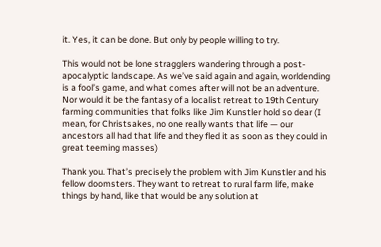it. Yes, it can be done. But only by people willing to try.

This would not be lone stragglers wandering through a post-apocalyptic landscape. As we’ve said again and again, worldending is a fool’s game, and what comes after will not be an adventure. Nor would it be the fantasy of a localist retreat to 19th Century farming communities that folks like Jim Kunstler hold so dear (I mean, for Christsakes, no one really wants that life — our ancestors all had that life and they fled it as soon as they could in great teeming masses)

Thank you. That’s precisely the problem with Jim Kunstler and his fellow doomsters. They want to retreat to rural farm life, make things by hand, like that would be any solution at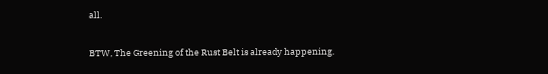all.

BTW, The Greening of the Rust Belt is already happening.